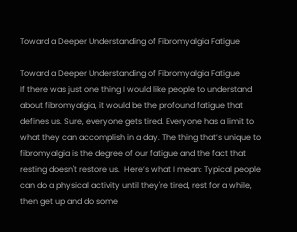Toward a Deeper Understanding of Fibromyalgia Fatigue

Toward a Deeper Understanding of Fibromyalgia Fatigue
If there was just one thing I would like people to understand about fibromyalgia, it would be the profound fatigue that defines us. Sure, everyone gets tired. Everyone has a limit to what they can accomplish in a day. The thing that’s unique to fibromyalgia is the degree of our fatigue and the fact that resting doesn't restore us.  Here’s what I mean: Typical people can do a physical activity until they're tired, rest for a while, then get up and do some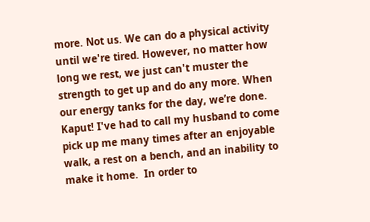more. Not us. We can do a physical activity until we're tired. However, no matter how long we rest, we just can't muster the strength to get up and do any more. When our energy tanks for the day, we’re done. Kaput! I've had to call my husband to come pick up me many times after an enjoyable walk, a rest on a bench, and an inability to make it home.  In order to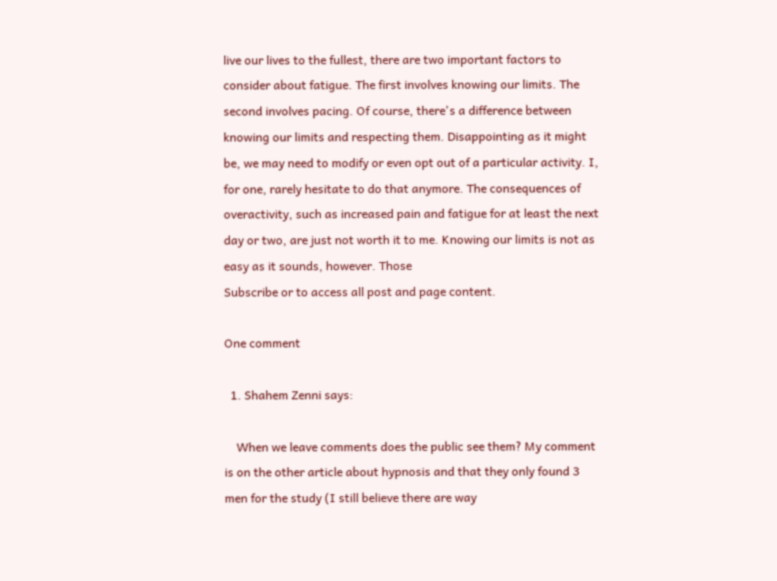live our lives to the fullest, there are two important factors to consider about fatigue. The first involves knowing our limits. The second involves pacing. Of course, there's a difference between knowing our limits and respecting them. Disappointing as it might be, we may need to modify or even opt out of a particular activity. I, for one, rarely hesitate to do that anymore. The consequences of overactivity, such as increased pain and fatigue for at least the next day or two, are just not worth it to me. Knowing our limits is not as easy as it sounds, however. Those
Subscribe or to access all post and page content.

One comment

  1. Shahem Zenni says:

    When we leave comments does the public see them? My comment is on the other article about hypnosis and that they only found 3 men for the study (I still believe there are way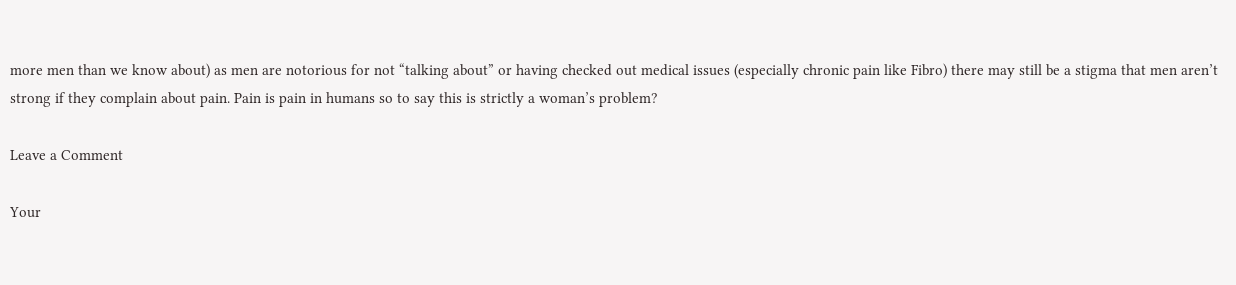more men than we know about) as men are notorious for not “talking about” or having checked out medical issues (especially chronic pain like Fibro) there may still be a stigma that men aren’t strong if they complain about pain. Pain is pain in humans so to say this is strictly a woman’s problem?

Leave a Comment

Your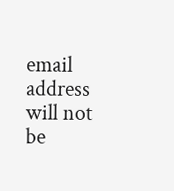email address will not be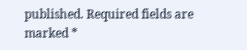published. Required fields are marked *